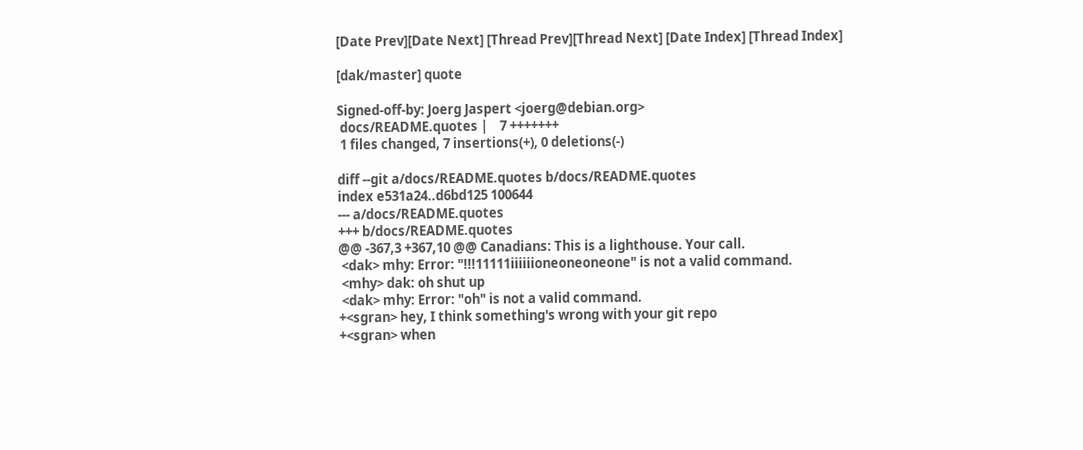[Date Prev][Date Next] [Thread Prev][Thread Next] [Date Index] [Thread Index]

[dak/master] quote

Signed-off-by: Joerg Jaspert <joerg@debian.org>
 docs/README.quotes |    7 +++++++
 1 files changed, 7 insertions(+), 0 deletions(-)

diff --git a/docs/README.quotes b/docs/README.quotes
index e531a24..d6bd125 100644
--- a/docs/README.quotes
+++ b/docs/README.quotes
@@ -367,3 +367,10 @@ Canadians: This is a lighthouse. Your call.
 <dak> mhy: Error: "!!!11111iiiiiioneoneoneone" is not a valid command.
 <mhy> dak: oh shut up
 <dak> mhy: Error: "oh" is not a valid command.
+<sgran> hey, I think something's wrong with your git repo
+<sgran> when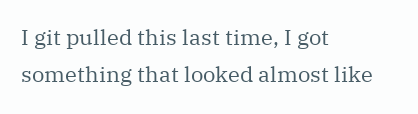I git pulled this last time, I got something that looked almost like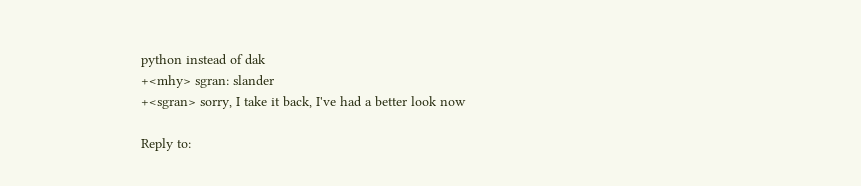python instead of dak
+<mhy> sgran: slander
+<sgran> sorry, I take it back, I've had a better look now

Reply to: